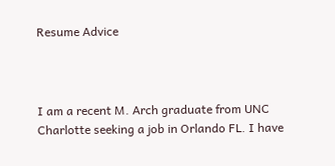Resume Advice



I am a recent M. Arch graduate from UNC Charlotte seeking a job in Orlando FL. I have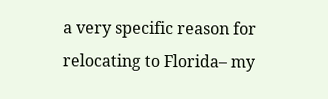a very specific reason for relocating to Florida– my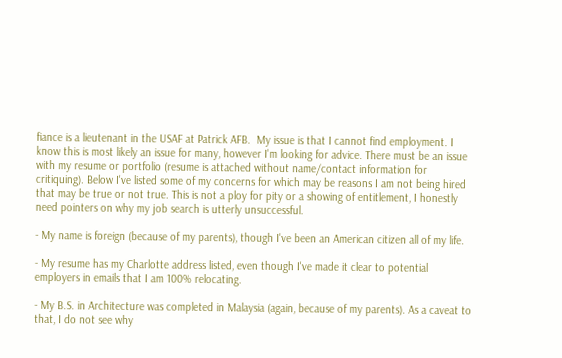fiance is a lieutenant in the USAF at Patrick AFB.  My issue is that I cannot find employment. I know this is most likely an issue for many, however I'm looking for advice. There must be an issue with my resume or portfolio (resume is attached without name/contact information for critiquing). Below I've listed some of my concerns for which may be reasons I am not being hired that may be true or not true. This is not a ploy for pity or a showing of entitlement, I honestly need pointers on why my job search is utterly unsuccessful.

- My name is foreign (because of my parents), though I've been an American citizen all of my life.

- My resume has my Charlotte address listed, even though I've made it clear to potential employers in emails that I am 100% relocating.

- My B.S. in Architecture was completed in Malaysia (again, because of my parents). As a caveat to that, I do not see why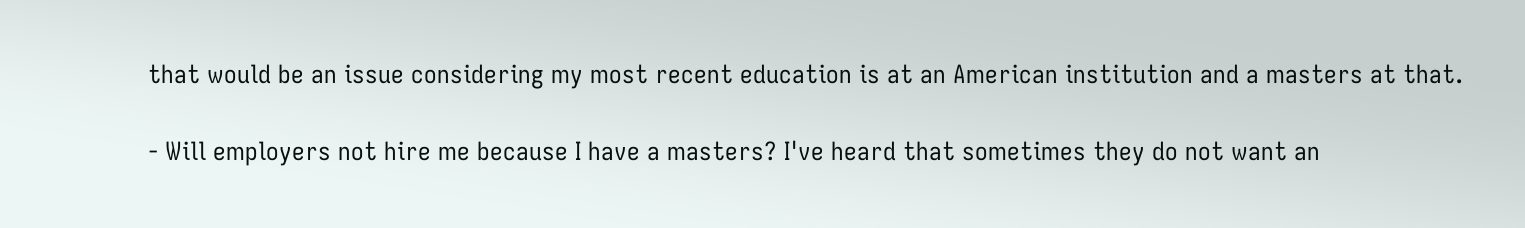that would be an issue considering my most recent education is at an American institution and a masters at that.

- Will employers not hire me because I have a masters? I've heard that sometimes they do not want an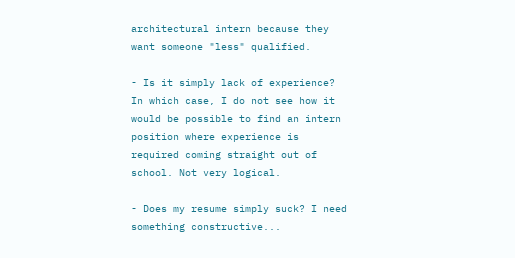architectural intern because they want someone "less" qualified.

- Is it simply lack of experience? In which case, I do not see how it would be possible to find an intern position where experience is required coming straight out of school. Not very logical.

- Does my resume simply suck? I need something constructive...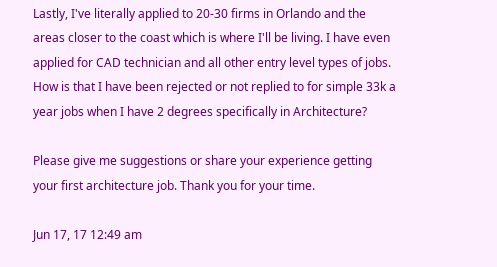Lastly, I've literally applied to 20-30 firms in Orlando and the areas closer to the coast which is where I'll be living. I have even applied for CAD technician and all other entry level types of jobs. How is that I have been rejected or not replied to for simple 33k a year jobs when I have 2 degrees specifically in Architecture?

Please give me suggestions or share your experience getting your first architecture job. Thank you for your time.

Jun 17, 17 12:49 am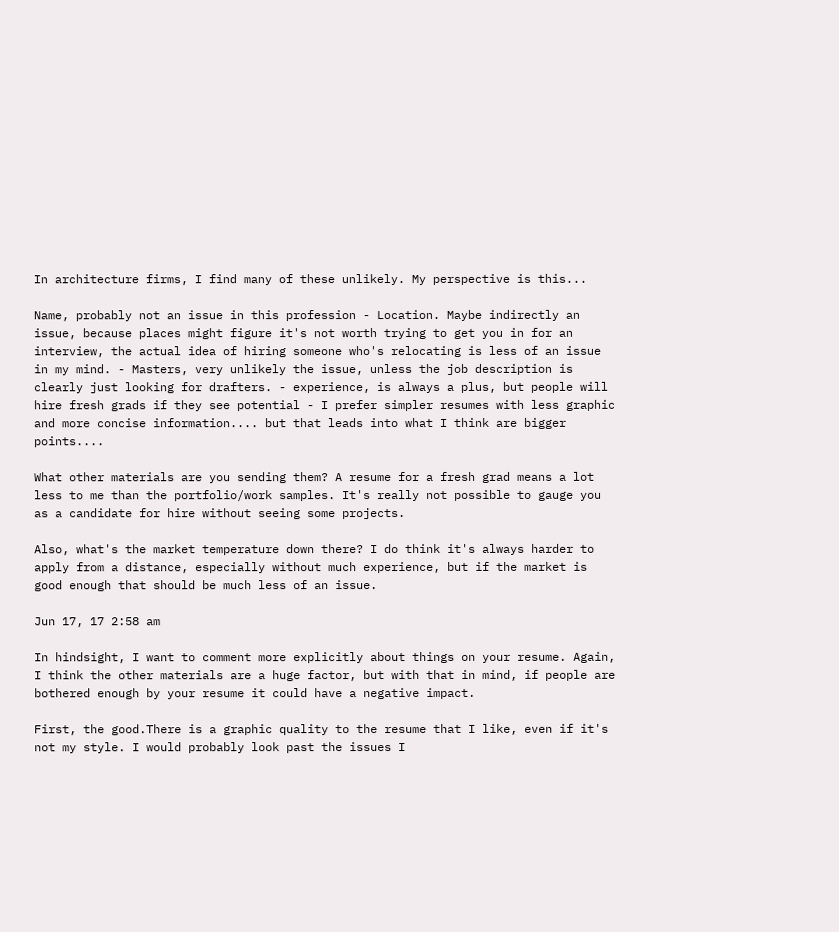In architecture firms, I find many of these unlikely. My perspective is this...

Name, probably not an issue in this profession - Location. Maybe indirectly an issue, because places might figure it's not worth trying to get you in for an interview, the actual idea of hiring someone who's relocating is less of an issue in my mind. - Masters, very unlikely the issue, unless the job description is clearly just looking for drafters. - experience, is always a plus, but people will hire fresh grads if they see potential - I prefer simpler resumes with less graphic and more concise information.... but that leads into what I think are bigger points....

What other materials are you sending them? A resume for a fresh grad means a lot less to me than the portfolio/work samples. It's really not possible to gauge you as a candidate for hire without seeing some projects.

Also, what's the market temperature down there? I do think it's always harder to apply from a distance, especially without much experience, but if the market is good enough that should be much less of an issue.

Jun 17, 17 2:58 am

In hindsight, I want to comment more explicitly about things on your resume. Again, I think the other materials are a huge factor, but with that in mind, if people are bothered enough by your resume it could have a negative impact.

First, the good.There is a graphic quality to the resume that I like, even if it's not my style. I would probably look past the issues I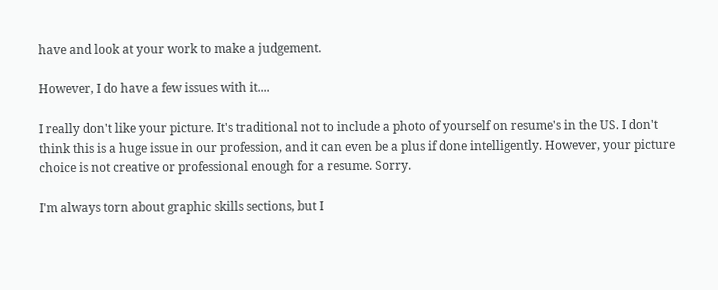have and look at your work to make a judgement.

However, I do have a few issues with it....

I really don't like your picture. It's traditional not to include a photo of yourself on resume's in the US. I don't think this is a huge issue in our profession, and it can even be a plus if done intelligently. However, your picture choice is not creative or professional enough for a resume. Sorry.

I'm always torn about graphic skills sections, but I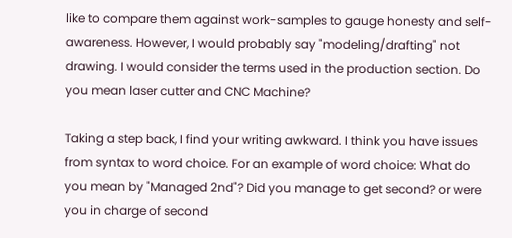like to compare them against work-samples to gauge honesty and self-awareness. However, I would probably say "modeling/drafting" not drawing. I would consider the terms used in the production section. Do you mean laser cutter and CNC Machine?

Taking a step back, I find your writing awkward. I think you have issues from syntax to word choice. For an example of word choice: What do you mean by "Managed 2nd"? Did you manage to get second? or were you in charge of second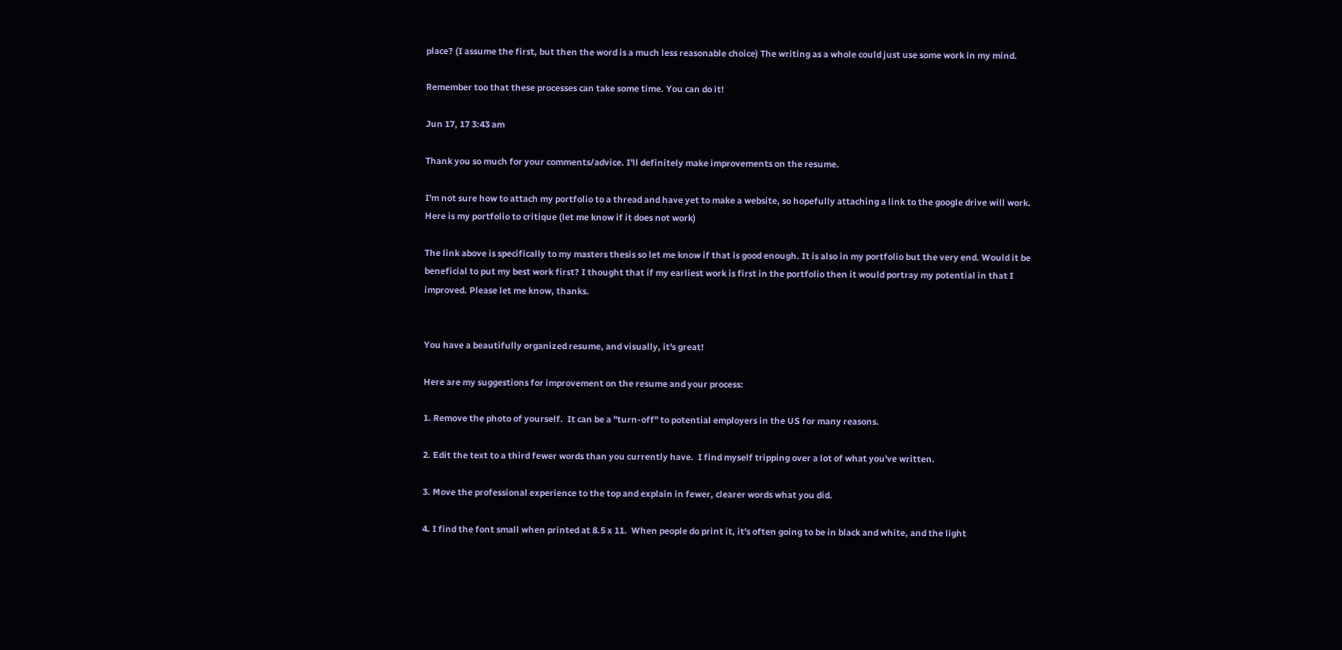place? (I assume the first, but then the word is a much less reasonable choice) The writing as a whole could just use some work in my mind.

Remember too that these processes can take some time. You can do it!

Jun 17, 17 3:43 am

Thank you so much for your comments/advice. I'll definitely make improvements on the resume.

I'm not sure how to attach my portfolio to a thread and have yet to make a website, so hopefully attaching a link to the google drive will work. Here is my portfolio to critique (let me know if it does not work)

The link above is specifically to my masters thesis so let me know if that is good enough. It is also in my portfolio but the very end. Would it be beneficial to put my best work first? I thought that if my earliest work is first in the portfolio then it would portray my potential in that I improved. Please let me know, thanks.


You have a beautifully organized resume, and visually, it's great!

Here are my suggestions for improvement on the resume and your process:

1. Remove the photo of yourself.  It can be a "turn-off" to potential employers in the US for many reasons.

2. Edit the text to a third fewer words than you currently have.  I find myself tripping over a lot of what you've written.

3. Move the professional experience to the top and explain in fewer, clearer words what you did.

4. I find the font small when printed at 8.5 x 11.  When people do print it, it's often going to be in black and white, and the light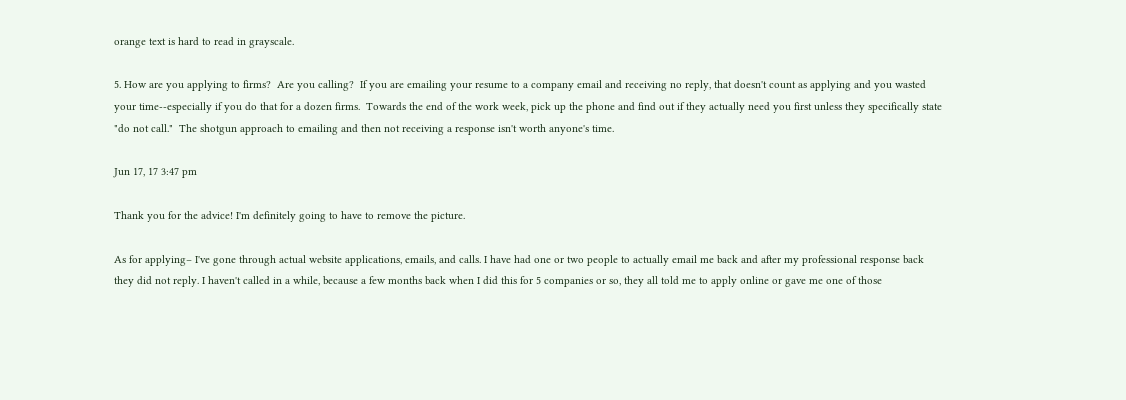orange text is hard to read in grayscale.

5. How are you applying to firms?  Are you calling?  If you are emailing your resume to a company email and receiving no reply, that doesn't count as applying and you wasted your time--especially if you do that for a dozen firms.  Towards the end of the work week, pick up the phone and find out if they actually need you first unless they specifically state "do not call."  The shotgun approach to emailing and then not receiving a response isn't worth anyone's time.

Jun 17, 17 3:47 pm

Thank you for the advice! I'm definitely going to have to remove the picture.

As for applying– I've gone through actual website applications, emails, and calls. I have had one or two people to actually email me back and after my professional response back they did not reply. I haven't called in a while, because a few months back when I did this for 5 companies or so, they all told me to apply online or gave me one of those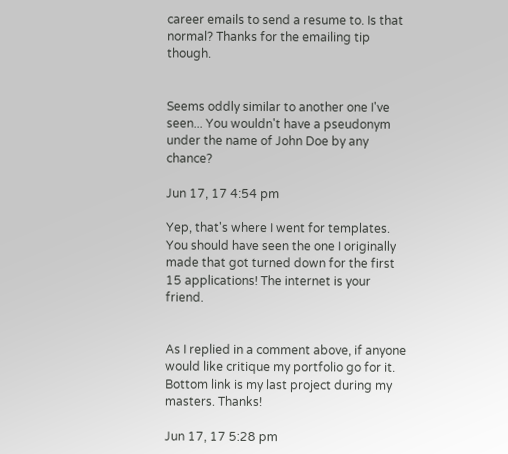career emails to send a resume to. Is that normal? Thanks for the emailing tip though.


Seems oddly similar to another one I've seen... You wouldn't have a pseudonym under the name of John Doe by any chance?

Jun 17, 17 4:54 pm

Yep, that's where I went for templates. You should have seen the one I originally made that got turned down for the first 15 applications! The internet is your friend.


As I replied in a comment above, if anyone would like critique my portfolio go for it. Bottom link is my last project during my masters. Thanks!

Jun 17, 17 5:28 pm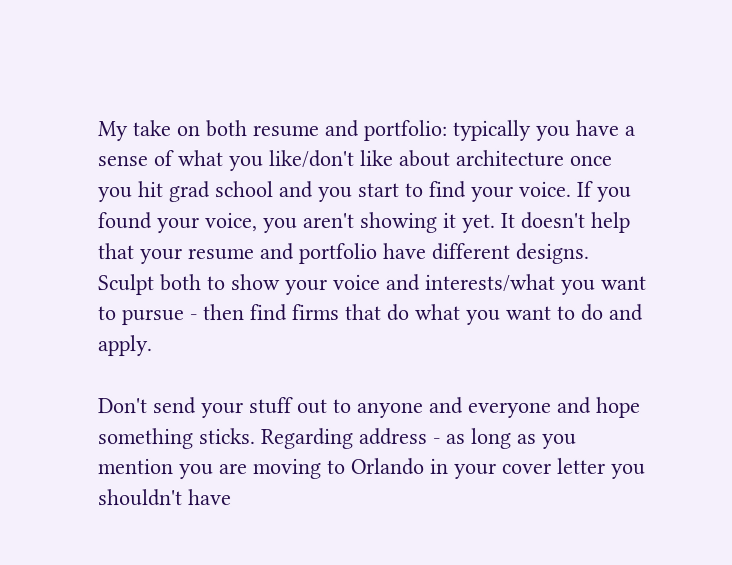My take on both resume and portfolio: typically you have a sense of what you like/don't like about architecture once you hit grad school and you start to find your voice. If you found your voice, you aren't showing it yet. It doesn't help that your resume and portfolio have different designs. Sculpt both to show your voice and interests/what you want to pursue - then find firms that do what you want to do and apply.

Don't send your stuff out to anyone and everyone and hope something sticks. Regarding address - as long as you mention you are moving to Orlando in your cover letter you shouldn't have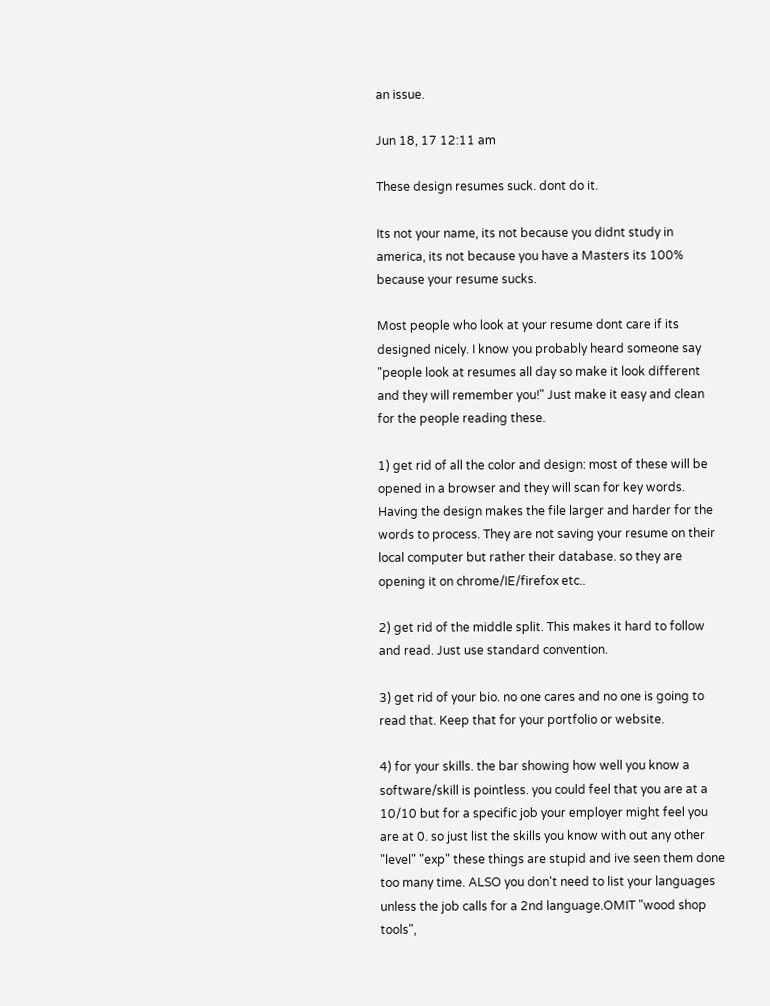an issue.

Jun 18, 17 12:11 am

These design resumes suck. dont do it.

Its not your name, its not because you didnt study in america, its not because you have a Masters its 100% because your resume sucks.

Most people who look at your resume dont care if its designed nicely. I know you probably heard someone say "people look at resumes all day so make it look different and they will remember you!" Just make it easy and clean for the people reading these.

1) get rid of all the color and design: most of these will be opened in a browser and they will scan for key words. Having the design makes the file larger and harder for the words to process. They are not saving your resume on their local computer but rather their database. so they are opening it on chrome/IE/firefox etc..

2) get rid of the middle split. This makes it hard to follow and read. Just use standard convention.

3) get rid of your bio. no one cares and no one is going to read that. Keep that for your portfolio or website.

4) for your skills. the bar showing how well you know a software/skill is pointless. you could feel that you are at a 10/10 but for a specific job your employer might feel you are at 0. so just list the skills you know with out any other "level" "exp" these things are stupid and ive seen them done too many time. ALSO you don't need to list your languages unless the job calls for a 2nd language.OMIT "wood shop tools",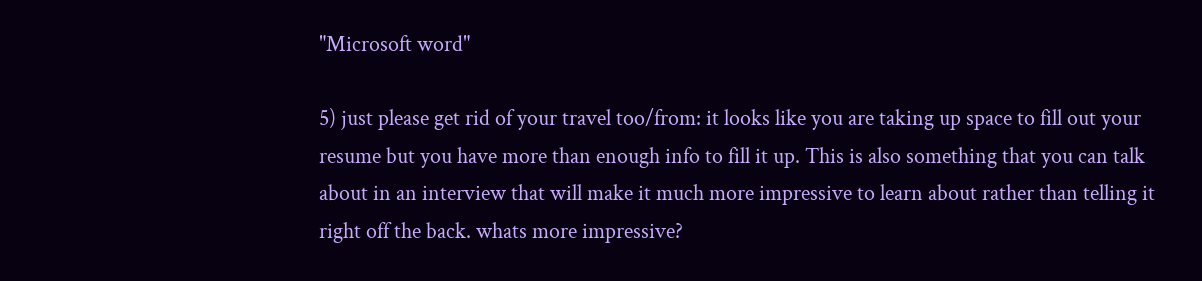"Microsoft word"

5) just please get rid of your travel too/from: it looks like you are taking up space to fill out your resume but you have more than enough info to fill it up. This is also something that you can talk about in an interview that will make it much more impressive to learn about rather than telling it right off the back. whats more impressive?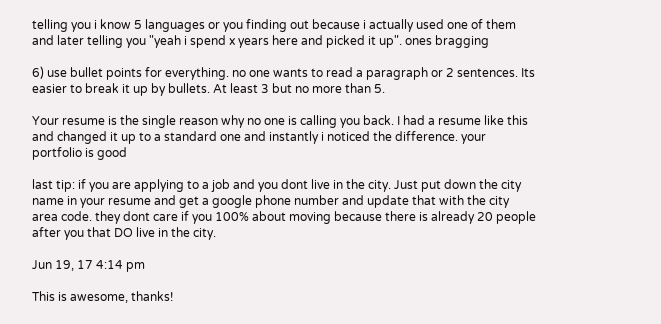telling you i know 5 languages or you finding out because i actually used one of them and later telling you "yeah i spend x years here and picked it up". ones bragging

6) use bullet points for everything. no one wants to read a paragraph or 2 sentences. Its easier to break it up by bullets. At least 3 but no more than 5.

Your resume is the single reason why no one is calling you back. I had a resume like this and changed it up to a standard one and instantly i noticed the difference. your portfolio is good

last tip: if you are applying to a job and you dont live in the city. Just put down the city name in your resume and get a google phone number and update that with the city area code. they dont care if you 100% about moving because there is already 20 people after you that DO live in the city.

Jun 19, 17 4:14 pm

This is awesome, thanks!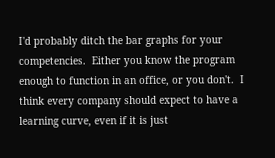I'd probably ditch the bar graphs for your competencies.  Either you know the program enough to function in an office, or you don't.  I think every company should expect to have a learning curve, even if it is just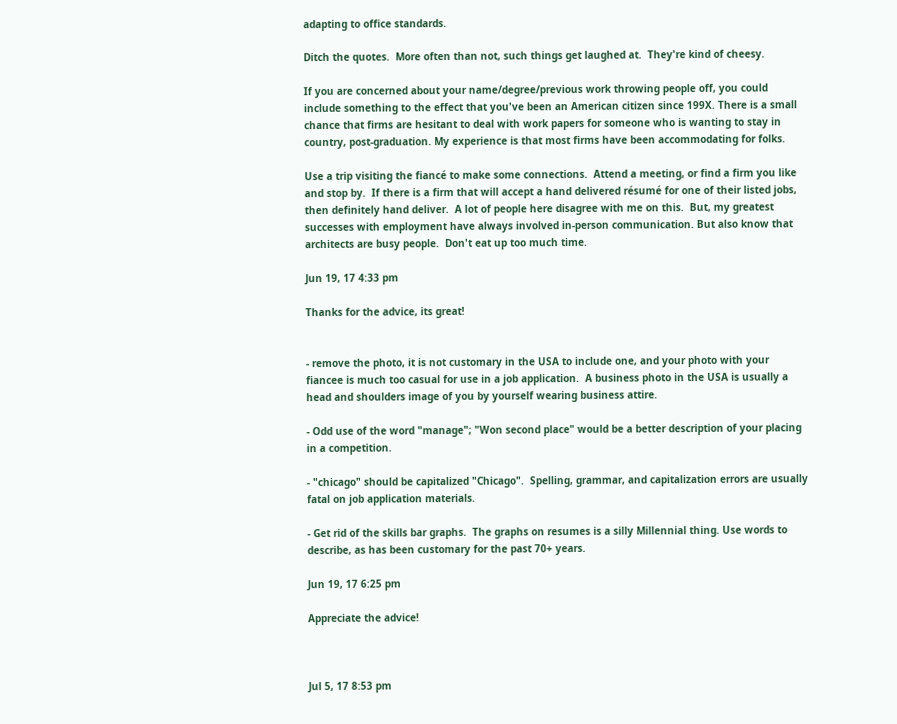adapting to office standards.

Ditch the quotes.  More often than not, such things get laughed at.  They're kind of cheesy.

If you are concerned about your name/degree/previous work throwing people off, you could include something to the effect that you've been an American citizen since 199X. There is a small chance that firms are hesitant to deal with work papers for someone who is wanting to stay in country, post-graduation. My experience is that most firms have been accommodating for folks.

Use a trip visiting the fiancé to make some connections.  Attend a meeting, or find a firm you like and stop by.  If there is a firm that will accept a hand delivered résumé for one of their listed jobs, then definitely hand deliver.  A lot of people here disagree with me on this.  But, my greatest successes with employment have always involved in-person communication. But also know that architects are busy people.  Don't eat up too much time.

Jun 19, 17 4:33 pm

Thanks for the advice, its great!


- remove the photo, it is not customary in the USA to include one, and your photo with your fiancee is much too casual for use in a job application.  A business photo in the USA is usually a head and shoulders image of you by yourself wearing business attire.

- Odd use of the word "manage"; "Won second place" would be a better description of your placing in a competition.

- "chicago" should be capitalized "Chicago".  Spelling, grammar, and capitalization errors are usually fatal on job application materials.

- Get rid of the skills bar graphs.  The graphs on resumes is a silly Millennial thing. Use words to describe, as has been customary for the past 70+ years.

Jun 19, 17 6:25 pm

Appreciate the advice!



Jul 5, 17 8:53 pm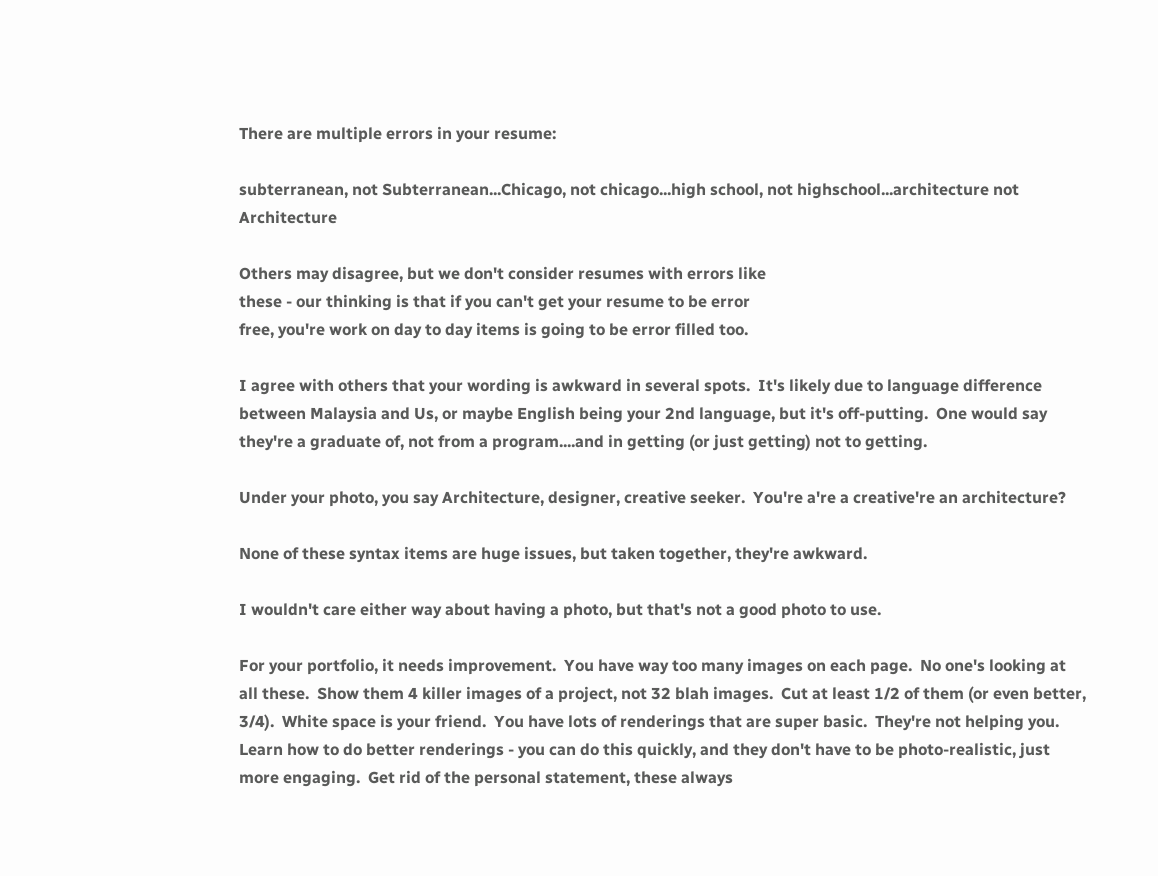There are multiple errors in your resume:

subterranean, not Subterranean...Chicago, not chicago...high school, not highschool...architecture not Architecture

Others may disagree, but we don't consider resumes with errors like
these - our thinking is that if you can't get your resume to be error
free, you're work on day to day items is going to be error filled too.

I agree with others that your wording is awkward in several spots.  It's likely due to language difference between Malaysia and Us, or maybe English being your 2nd language, but it's off-putting.  One would say they're a graduate of, not from a program....and in getting (or just getting) not to getting.

Under your photo, you say Architecture, designer, creative seeker.  You're a're a creative're an architecture?

None of these syntax items are huge issues, but taken together, they're awkward.

I wouldn't care either way about having a photo, but that's not a good photo to use.

For your portfolio, it needs improvement.  You have way too many images on each page.  No one's looking at all these.  Show them 4 killer images of a project, not 32 blah images.  Cut at least 1/2 of them (or even better, 3/4).  White space is your friend.  You have lots of renderings that are super basic.  They're not helping you.  Learn how to do better renderings - you can do this quickly, and they don't have to be photo-realistic, just more engaging.  Get rid of the personal statement, these always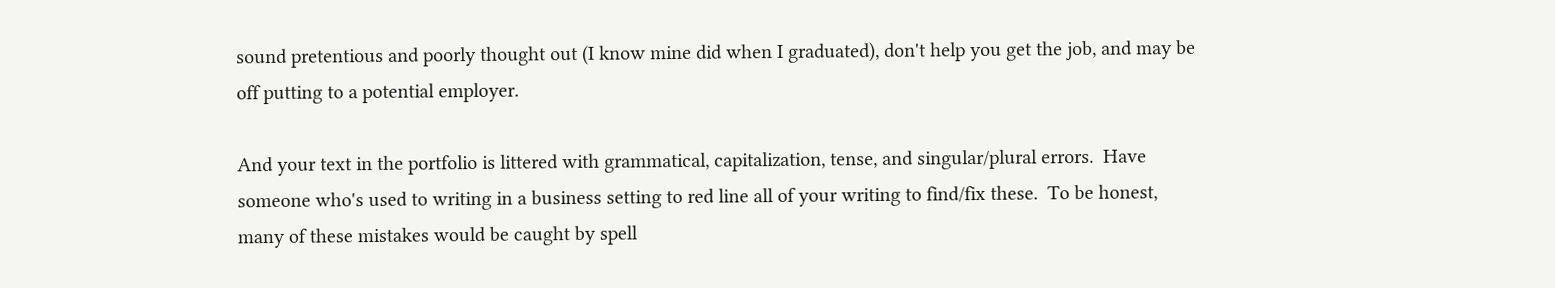sound pretentious and poorly thought out (I know mine did when I graduated), don't help you get the job, and may be off putting to a potential employer.

And your text in the portfolio is littered with grammatical, capitalization, tense, and singular/plural errors.  Have someone who's used to writing in a business setting to red line all of your writing to find/fix these.  To be honest, many of these mistakes would be caught by spell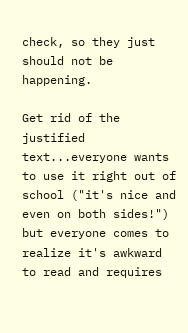check, so they just should not be happening.

Get rid of the justified text...everyone wants to use it right out of school ("it's nice and even on both sides!") but everyone comes to realize it's awkward to read and requires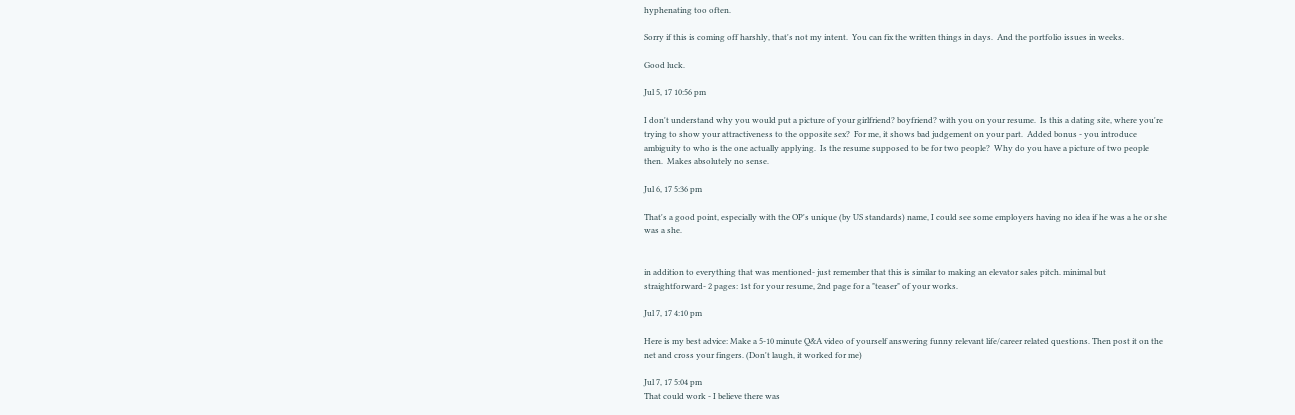hyphenating too often.

Sorry if this is coming off harshly, that's not my intent.  You can fix the written things in days.  And the portfolio issues in weeks.

Good luck.

Jul 5, 17 10:56 pm

I don't understand why you would put a picture of your girlfriend? boyfriend? with you on your resume.  Is this a dating site, where you're trying to show your attractiveness to the opposite sex?  For me, it shows bad judgement on your part.  Added bonus - you introduce ambiguity to who is the one actually applying.  Is the resume supposed to be for two people?  Why do you have a picture of two people then.  Makes absolutely no sense.

Jul 6, 17 5:36 pm

That's a good point, especially with the OP's unique (by US standards) name, I could see some employers having no idea if he was a he or she was a she.


in addition to everything that was mentioned- just remember that this is similar to making an elevator sales pitch. minimal but straightforward- 2 pages: 1st for your resume, 2nd page for a "teaser" of your works.

Jul 7, 17 4:10 pm

Here is my best advice: Make a 5-10 minute Q&A video of yourself answering funny relevant life/career related questions. Then post it on the net and cross your fingers. (Don't laugh, it worked for me)

Jul 7, 17 5:04 pm
That could work - I believe there was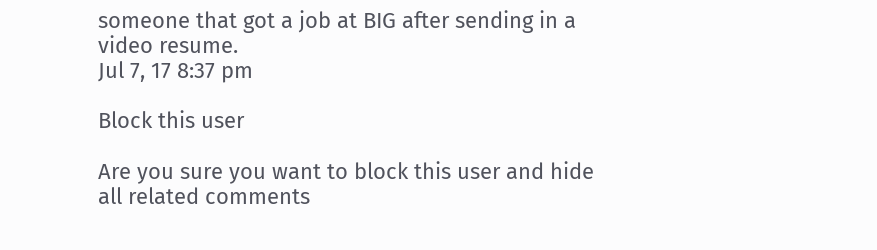someone that got a job at BIG after sending in a video resume.
Jul 7, 17 8:37 pm

Block this user

Are you sure you want to block this user and hide all related comments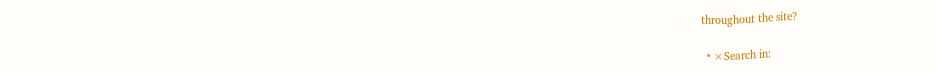throughout the site?

  • ×Search in: